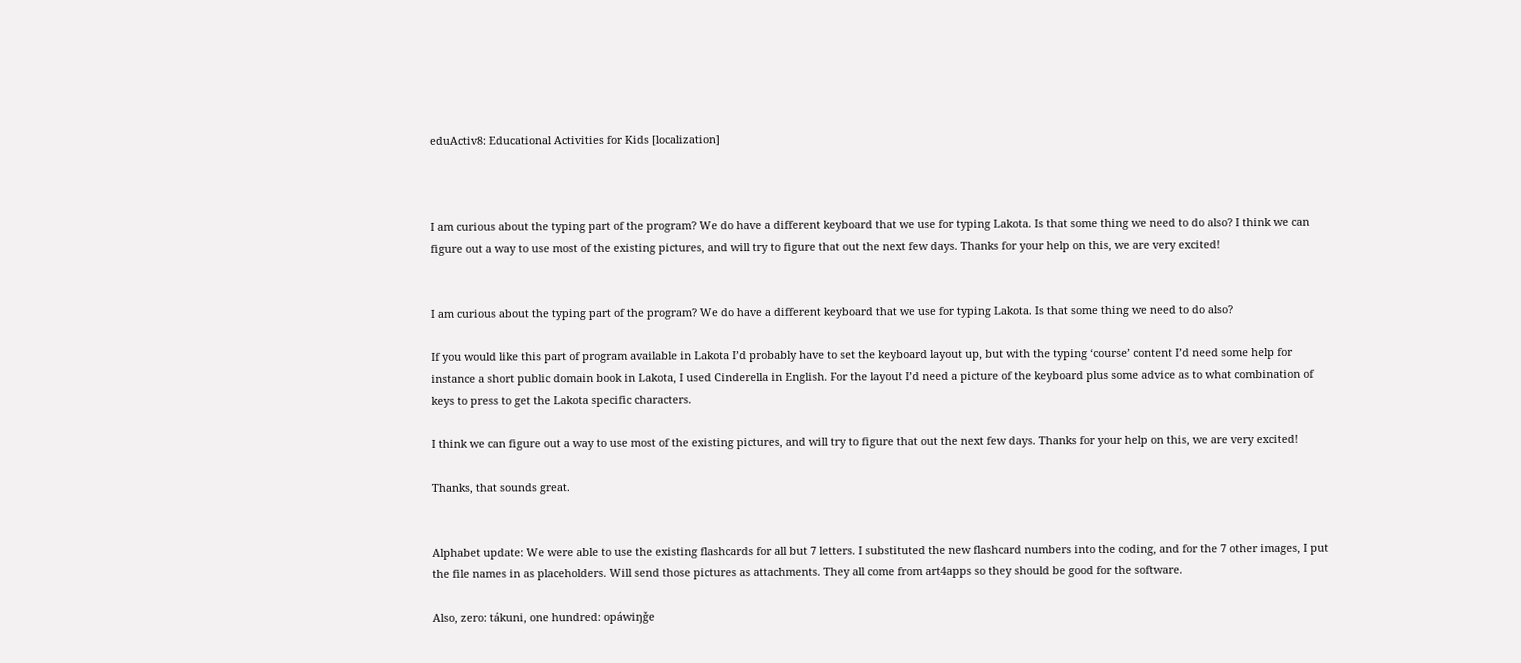eduActiv8: Educational Activities for Kids [localization]



I am curious about the typing part of the program? We do have a different keyboard that we use for typing Lakota. Is that some thing we need to do also? I think we can figure out a way to use most of the existing pictures, and will try to figure that out the next few days. Thanks for your help on this, we are very excited!


I am curious about the typing part of the program? We do have a different keyboard that we use for typing Lakota. Is that some thing we need to do also?

If you would like this part of program available in Lakota I’d probably have to set the keyboard layout up, but with the typing ‘course’ content I’d need some help for instance a short public domain book in Lakota, I used Cinderella in English. For the layout I’d need a picture of the keyboard plus some advice as to what combination of keys to press to get the Lakota specific characters.

I think we can figure out a way to use most of the existing pictures, and will try to figure that out the next few days. Thanks for your help on this, we are very excited!

Thanks, that sounds great.


Alphabet update: We were able to use the existing flashcards for all but 7 letters. I substituted the new flashcard numbers into the coding, and for the 7 other images, I put the file names in as placeholders. Will send those pictures as attachments. They all come from art4apps so they should be good for the software.

Also, zero: tákuni, one hundred: opáwiŋǧe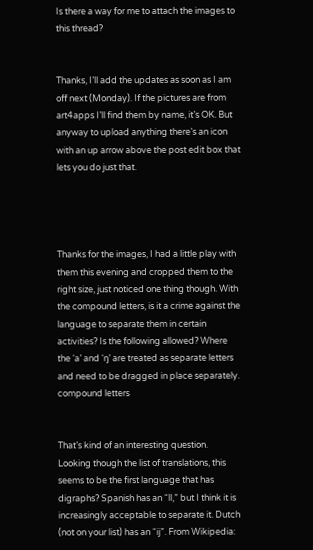Is there a way for me to attach the images to this thread?


Thanks, I’ll add the updates as soon as I am off next (Monday). If the pictures are from art4apps I’ll find them by name, it’s OK. But anyway to upload anything there’s an icon with an up arrow above the post edit box that lets you do just that.




Thanks for the images, I had a little play with them this evening and cropped them to the right size, just noticed one thing though. With the compound letters, is it a crime against the language to separate them in certain activities? Is the following allowed? Where the ‘a’ and ‘ŋ’ are treated as separate letters and need to be dragged in place separately.
compound letters


That’s kind of an interesting question. Looking though the list of translations, this seems to be the first language that has digraphs? Spanish has an “ll,” but I think it is increasingly acceptable to separate it. Dutch (not on your list) has an “ij”. From Wikipedia: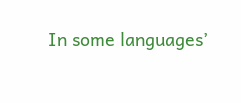In some languages’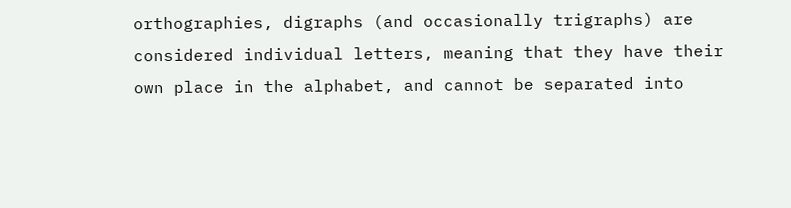orthographies, digraphs (and occasionally trigraphs) are considered individual letters, meaning that they have their own place in the alphabet, and cannot be separated into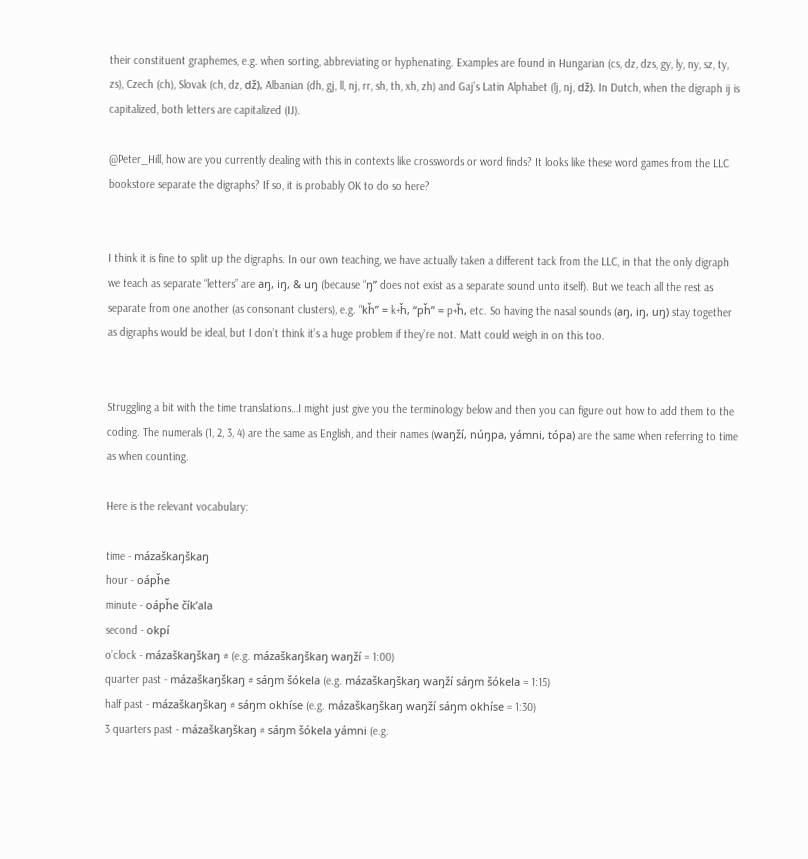their constituent graphemes, e.g. when sorting, abbreviating or hyphenating. Examples are found in Hungarian (cs, dz, dzs, gy, ly, ny, sz, ty, zs), Czech (ch), Slovak (ch, dz, dž), Albanian (dh, gj, ll, nj, rr, sh, th, xh, zh) and Gaj’s Latin Alphabet (lj, nj, dž). In Dutch, when the digraph ij is capitalized, both letters are capitalized (IJ).

@Peter_Hill, how are you currently dealing with this in contexts like crosswords or word finds? It looks like these word games from the LLC bookstore separate the digraphs? If so, it is probably OK to do so here?


I think it is fine to split up the digraphs. In our own teaching, we have actually taken a different tack from the LLC, in that the only digraph we teach as separate “letters” are aŋ, iŋ, & uŋ (because “ŋ” does not exist as a separate sound unto itself). But we teach all the rest as separate from one another (as consonant clusters), e.g. “kȟ” = k+ȟ, “pȟ” = p+ȟ, etc. So having the nasal sounds (aŋ, iŋ, uŋ) stay together as digraphs would be ideal, but I don’t think it’s a huge problem if they’re not. Matt could weigh in on this too.


Struggling a bit with the time translations…I might just give you the terminology below and then you can figure out how to add them to the coding. The numerals (1, 2, 3, 4) are the same as English, and their names (waŋží, núŋpa, yámni, tópa) are the same when referring to time as when counting.

Here is the relevant vocabulary:

time - mázaškaŋškaŋ
hour - oápȟe
minute - oápȟe čík’ala
second - okpí
o’clock - mázaškaŋškaŋ # (e.g. mázaškaŋškaŋ waŋží = 1:00)
quarter past - mázaškaŋškaŋ # sáŋm šókela (e.g. mázaškaŋškaŋ waŋží sáŋm šókela = 1:15)
half past - mázaškaŋškaŋ # sáŋm okhíse (e.g. mázaškaŋškaŋ waŋží sáŋm okhíse = 1:30)
3 quarters past - mázaškaŋškaŋ # sáŋm šókela yámni (e.g.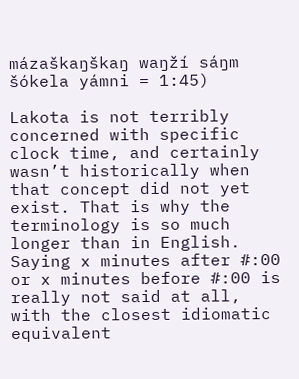mázaškaŋškaŋ waŋží sáŋm šókela yámni = 1:45)

Lakota is not terribly concerned with specific clock time, and certainly wasn’t historically when that concept did not yet exist. That is why the terminology is so much longer than in English. Saying x minutes after #:00 or x minutes before #:00 is really not said at all, with the closest idiomatic equivalent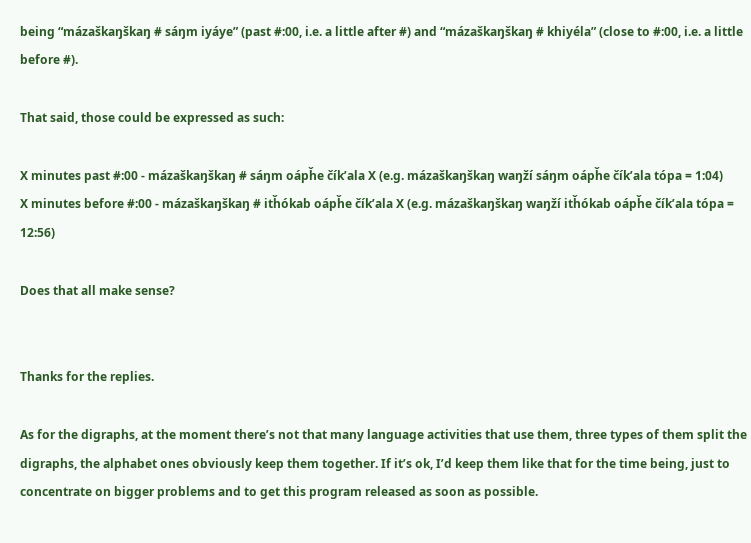being “mázaškaŋškaŋ # sáŋm iyáye” (past #:00, i.e. a little after #) and “mázaškaŋškaŋ # khiyéla” (close to #:00, i.e. a little before #).

That said, those could be expressed as such:

X minutes past #:00 - mázaškaŋškaŋ # sáŋm oápȟe čík’ala X (e.g. mázaškaŋškaŋ waŋží sáŋm oápȟe čík’ala tópa = 1:04)
X minutes before #:00 - mázaškaŋškaŋ # itȟókab oápȟe čík’ala X (e.g. mázaškaŋškaŋ waŋží itȟókab oápȟe čík’ala tópa = 12:56)

Does that all make sense?


Thanks for the replies.

As for the digraphs, at the moment there’s not that many language activities that use them, three types of them split the digraphs, the alphabet ones obviously keep them together. If it’s ok, I’d keep them like that for the time being, just to concentrate on bigger problems and to get this program released as soon as possible.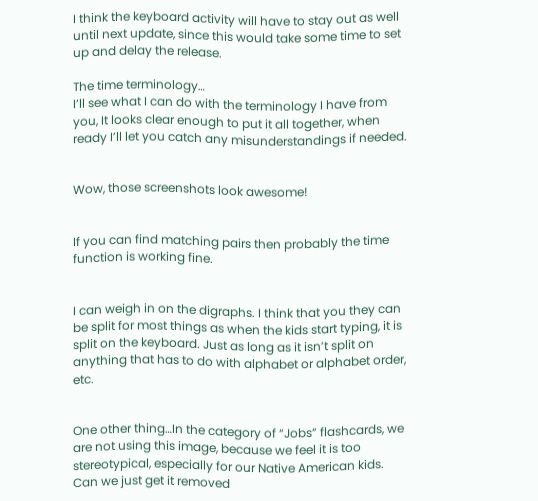I think the keyboard activity will have to stay out as well until next update, since this would take some time to set up and delay the release.

The time terminology…
I’ll see what I can do with the terminology I have from you, It looks clear enough to put it all together, when ready I’ll let you catch any misunderstandings if needed.


Wow, those screenshots look awesome!


If you can find matching pairs then probably the time function is working fine.


I can weigh in on the digraphs. I think that you they can be split for most things as when the kids start typing, it is split on the keyboard. Just as long as it isn’t split on anything that has to do with alphabet or alphabet order, etc.


One other thing…In the category of “Jobs” flashcards, we are not using this image, because we feel it is too stereotypical, especially for our Native American kids. Can we just get it removed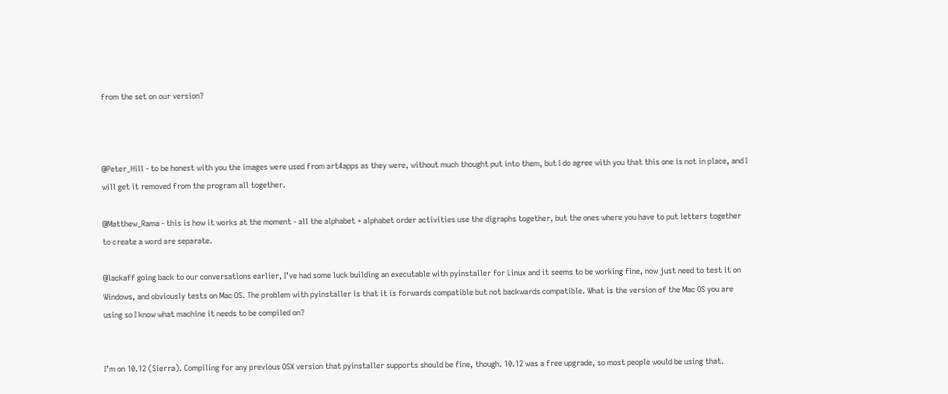from the set on our version?



@Peter_Hill - to be honest with you the images were used from art4apps as they were, without much thought put into them, but I do agree with you that this one is not in place, and I will get it removed from the program all together.

@Matthew_Rama - this is how it works at the moment - all the alphabet + alphabet order activities use the digraphs together, but the ones where you have to put letters together to create a word are separate.

@lackaff going back to our conversations earlier, I’ve had some luck building an executable with pyinstaller for Linux and it seems to be working fine, now just need to test it on Windows, and obviously tests on Mac OS. The problem with pyinstaller is that it is forwards compatible but not backwards compatible. What is the version of the Mac OS you are using so I know what machine it needs to be compiled on?


I’m on 10.12 (Sierra). Compiling for any previous OSX version that pyinstaller supports should be fine, though. 10.12 was a free upgrade, so most people would be using that.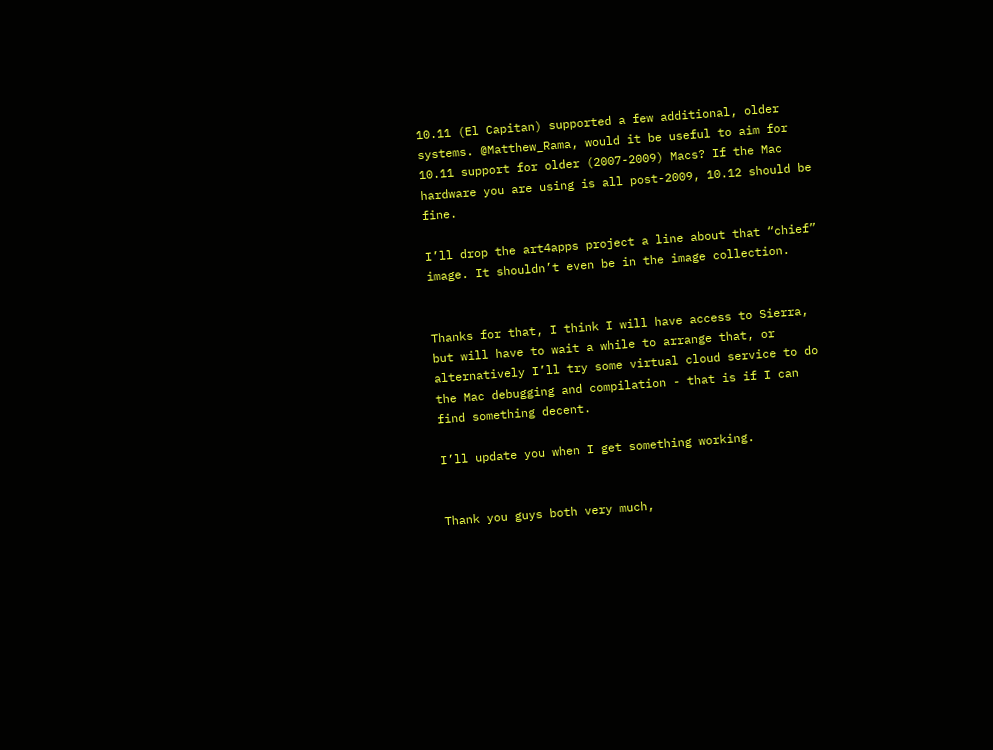10.11 (El Capitan) supported a few additional, older systems. @Matthew_Rama, would it be useful to aim for 10.11 support for older (2007-2009) Macs? If the Mac hardware you are using is all post-2009, 10.12 should be fine.

I’ll drop the art4apps project a line about that “chief” image. It shouldn’t even be in the image collection.


Thanks for that, I think I will have access to Sierra, but will have to wait a while to arrange that, or alternatively I’ll try some virtual cloud service to do the Mac debugging and compilation - that is if I can find something decent.

I’ll update you when I get something working.


Thank you guys both very much,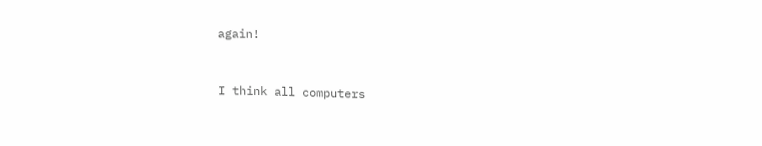again!


I think all computers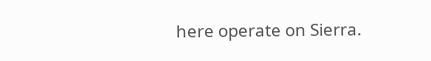here operate on Sierra.